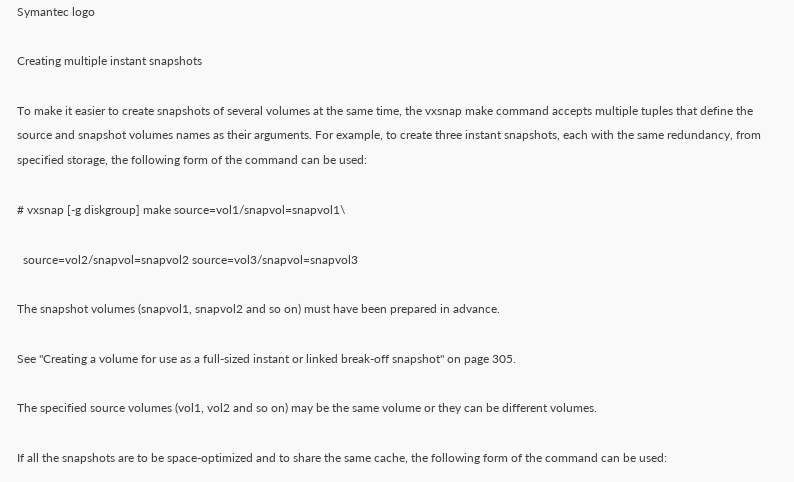Symantec logo

Creating multiple instant snapshots

To make it easier to create snapshots of several volumes at the same time, the vxsnap make command accepts multiple tuples that define the source and snapshot volumes names as their arguments. For example, to create three instant snapshots, each with the same redundancy, from specified storage, the following form of the command can be used:

# vxsnap [-g diskgroup] make source=vol1/snapvol=snapvol1\

  source=vol2/snapvol=snapvol2 source=vol3/snapvol=snapvol3

The snapshot volumes (snapvol1, snapvol2 and so on) must have been prepared in advance.

See "Creating a volume for use as a full-sized instant or linked break-off snapshot" on page 305.

The specified source volumes (vol1, vol2 and so on) may be the same volume or they can be different volumes.

If all the snapshots are to be space-optimized and to share the same cache, the following form of the command can be used: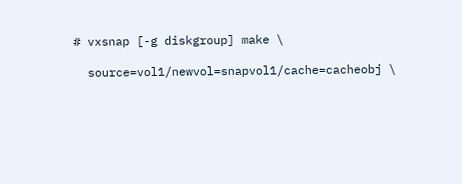# vxsnap [-g diskgroup] make \

  source=vol1/newvol=snapvol1/cache=cacheobj \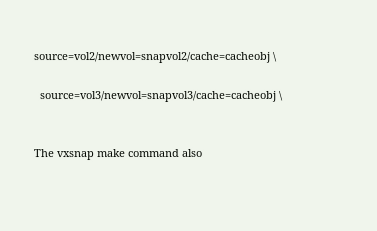source=vol2/newvol=snapvol2/cache=cacheobj \

  source=vol3/newvol=snapvol3/cache=cacheobj \


The vxsnap make command also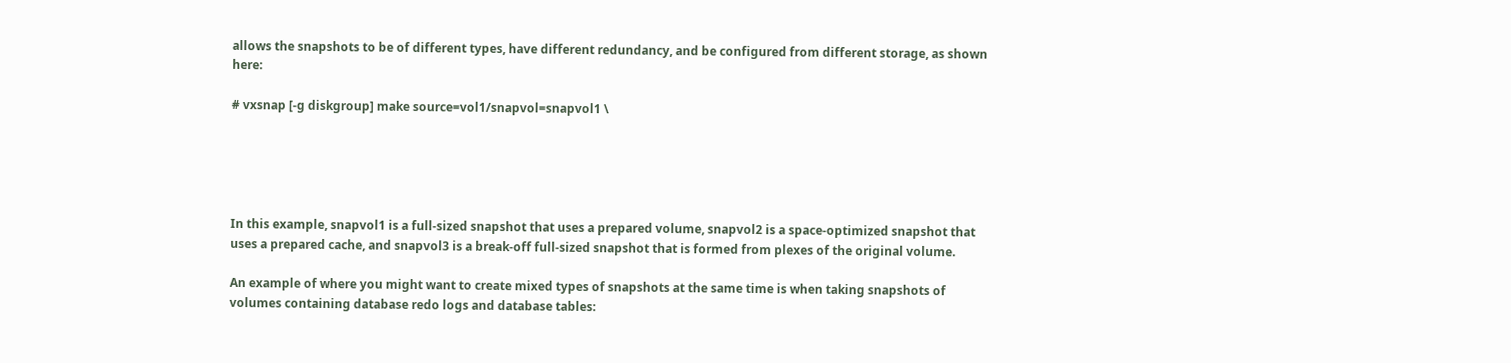allows the snapshots to be of different types, have different redundancy, and be configured from different storage, as shown here:

# vxsnap [-g diskgroup] make source=vol1/snapvol=snapvol1 \





In this example, snapvol1 is a full-sized snapshot that uses a prepared volume, snapvol2 is a space-optimized snapshot that uses a prepared cache, and snapvol3 is a break-off full-sized snapshot that is formed from plexes of the original volume.

An example of where you might want to create mixed types of snapshots at the same time is when taking snapshots of volumes containing database redo logs and database tables: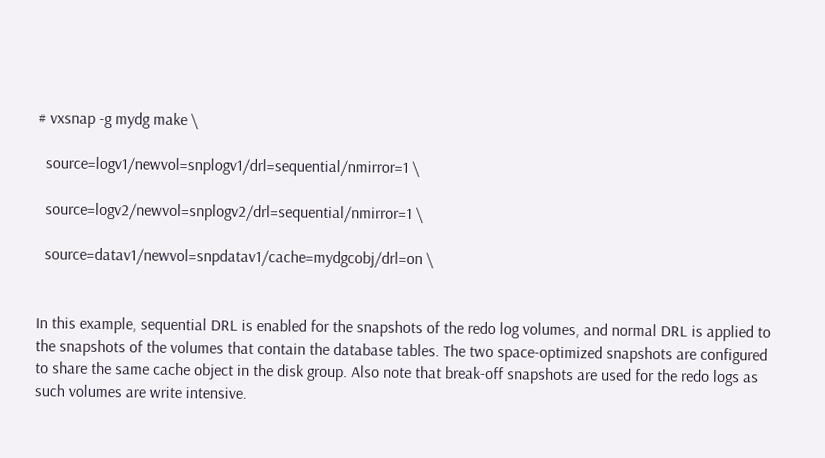# vxsnap -g mydg make \

  source=logv1/newvol=snplogv1/drl=sequential/nmirror=1 \

  source=logv2/newvol=snplogv2/drl=sequential/nmirror=1 \

  source=datav1/newvol=snpdatav1/cache=mydgcobj/drl=on \


In this example, sequential DRL is enabled for the snapshots of the redo log volumes, and normal DRL is applied to the snapshots of the volumes that contain the database tables. The two space-optimized snapshots are configured to share the same cache object in the disk group. Also note that break-off snapshots are used for the redo logs as such volumes are write intensive.